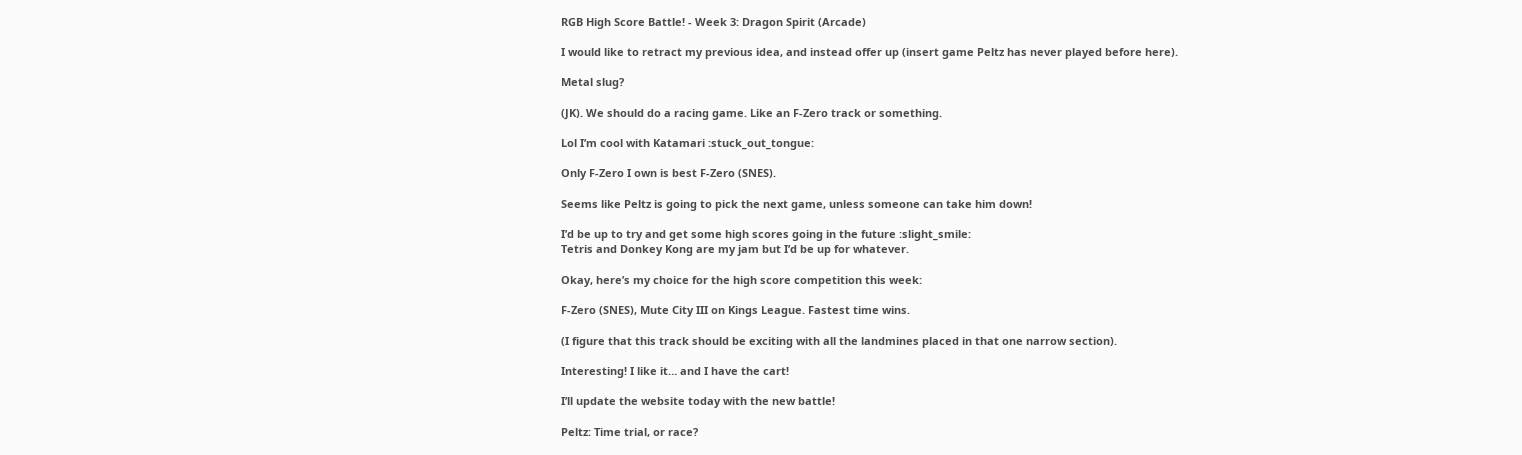RGB High Score Battle! - Week 3: Dragon Spirit (Arcade)

I would like to retract my previous idea, and instead offer up (insert game Peltz has never played before here).

Metal slug?

(JK). We should do a racing game. Like an F-Zero track or something.

Lol I’m cool with Katamari :stuck_out_tongue:

Only F-Zero I own is best F-Zero (SNES).

Seems like Peltz is going to pick the next game, unless someone can take him down!

I’d be up to try and get some high scores going in the future :slight_smile:
Tetris and Donkey Kong are my jam but I’d be up for whatever.

Okay, here’s my choice for the high score competition this week:

F-Zero (SNES), Mute City III on Kings League. Fastest time wins.

(I figure that this track should be exciting with all the landmines placed in that one narrow section).

Interesting! I like it… and I have the cart!

I’ll update the website today with the new battle!

Peltz: Time trial, or race?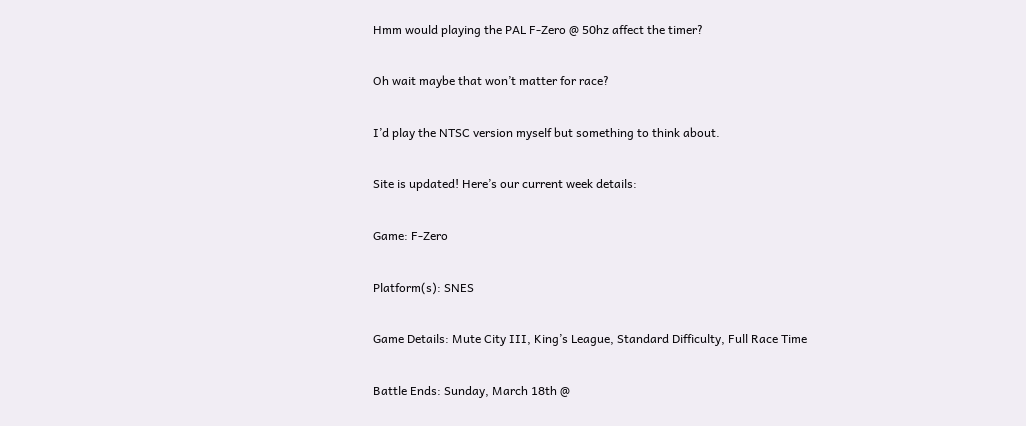Hmm would playing the PAL F-Zero @ 50hz affect the timer?

Oh wait maybe that won’t matter for race?

I’d play the NTSC version myself but something to think about.

Site is updated! Here’s our current week details:

Game: F-Zero

Platform(s): SNES

Game Details: Mute City III, King’s League, Standard Difficulty, Full Race Time

Battle Ends: Sunday, March 18th @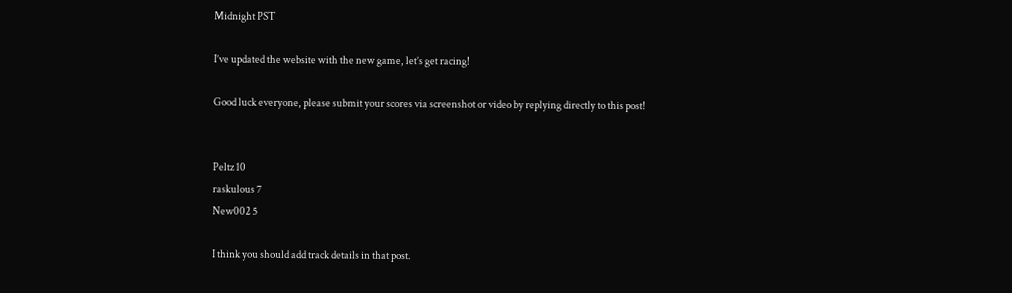Midnight PST

I’ve updated the website with the new game, let’s get racing!

Good luck everyone, please submit your scores via screenshot or video by replying directly to this post!


Peltz 10
raskulous 7
New002 5

I think you should add track details in that post.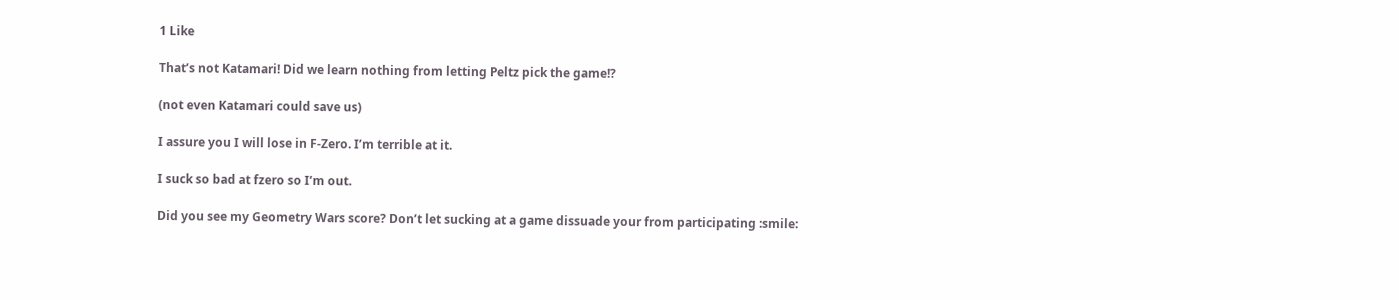1 Like

That’s not Katamari! Did we learn nothing from letting Peltz pick the game!?

(not even Katamari could save us)

I assure you I will lose in F-Zero. I’m terrible at it.

I suck so bad at fzero so I’m out.

Did you see my Geometry Wars score? Don’t let sucking at a game dissuade your from participating :smile: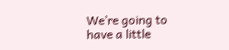We’re going to have a little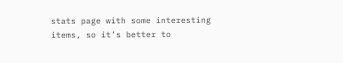stats page with some interesting items, so it’s better to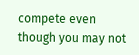compete even though you may not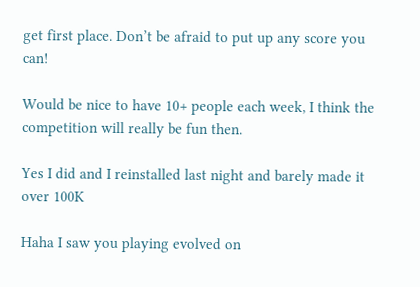get first place. Don’t be afraid to put up any score you can!

Would be nice to have 10+ people each week, I think the competition will really be fun then.

Yes I did and I reinstalled last night and barely made it over 100K

Haha I saw you playing evolved on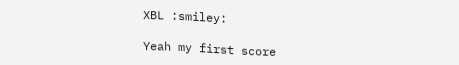XBL :smiley:

Yeah my first score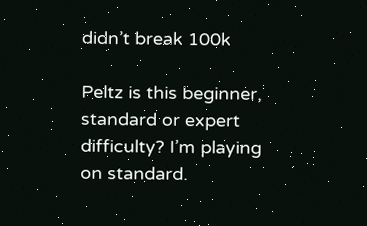didn’t break 100k

Peltz is this beginner, standard or expert difficulty? I’m playing on standard.